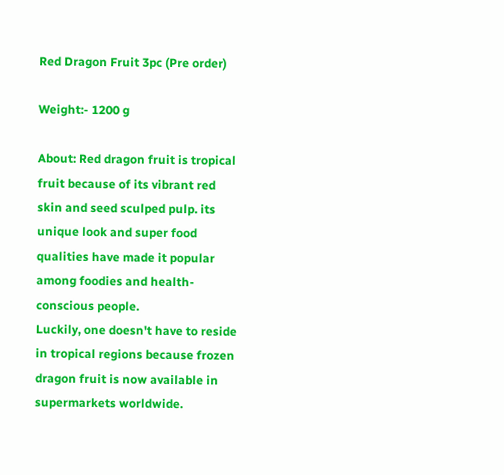Red Dragon Fruit 3pc (Pre order)

Weight:- 1200 g

About: Red dragon fruit is tropical fruit because of its vibrant red skin and seed sculped pulp. its unique look and super food qualities have made it popular among foodies and health-conscious people.
Luckily, one doesn't have to reside in tropical regions because frozen dragon fruit is now available in supermarkets worldwide.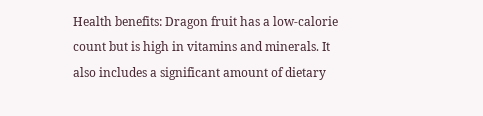Health benefits: Dragon fruit has a low-calorie count but is high in vitamins and minerals. It also includes a significant amount of dietary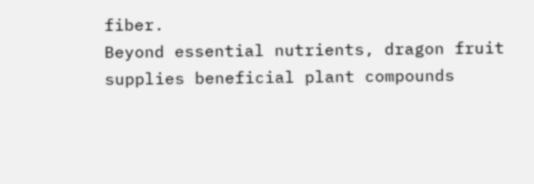fiber.
Beyond essential nutrients, dragon fruit supplies beneficial plant compounds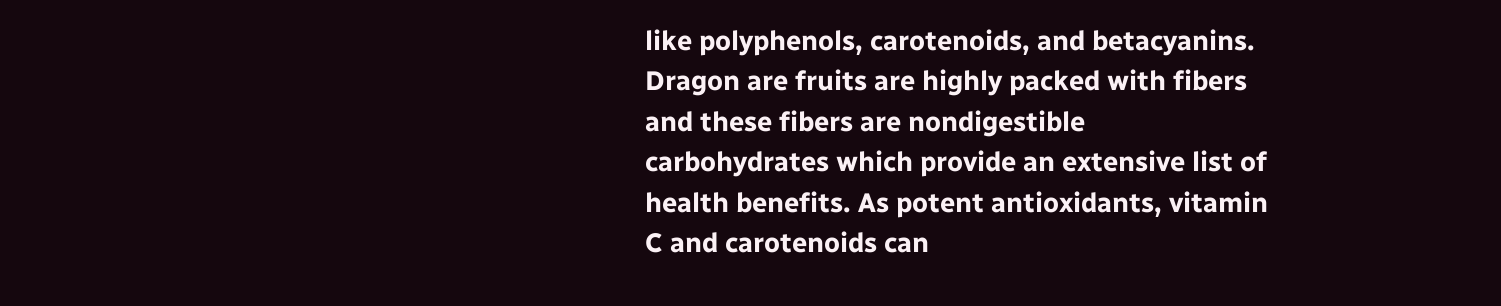like polyphenols, carotenoids, and betacyanins. Dragon are fruits are highly packed with fibers and these fibers are nondigestible carbohydrates which provide an extensive list of health benefits. As potent antioxidants, vitamin C and carotenoids can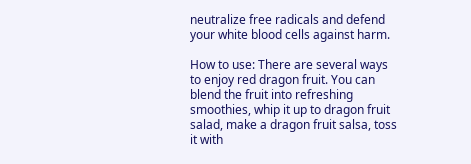neutralize free radicals and defend your white blood cells against harm.

How to use: There are several ways to enjoy red dragon fruit. You can blend the fruit into refreshing smoothies, whip it up to dragon fruit salad, make a dragon fruit salsa, toss it with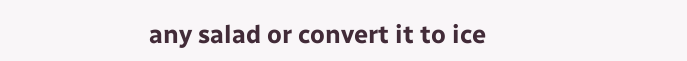any salad or convert it to ice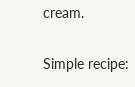cream.

Simple recipe: